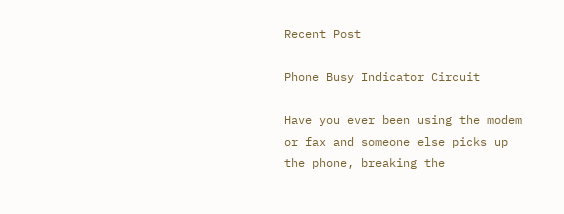Recent Post

Phone Busy Indicator Circuit

Have you ever been using the modem or fax and someone else picks up the phone, breaking the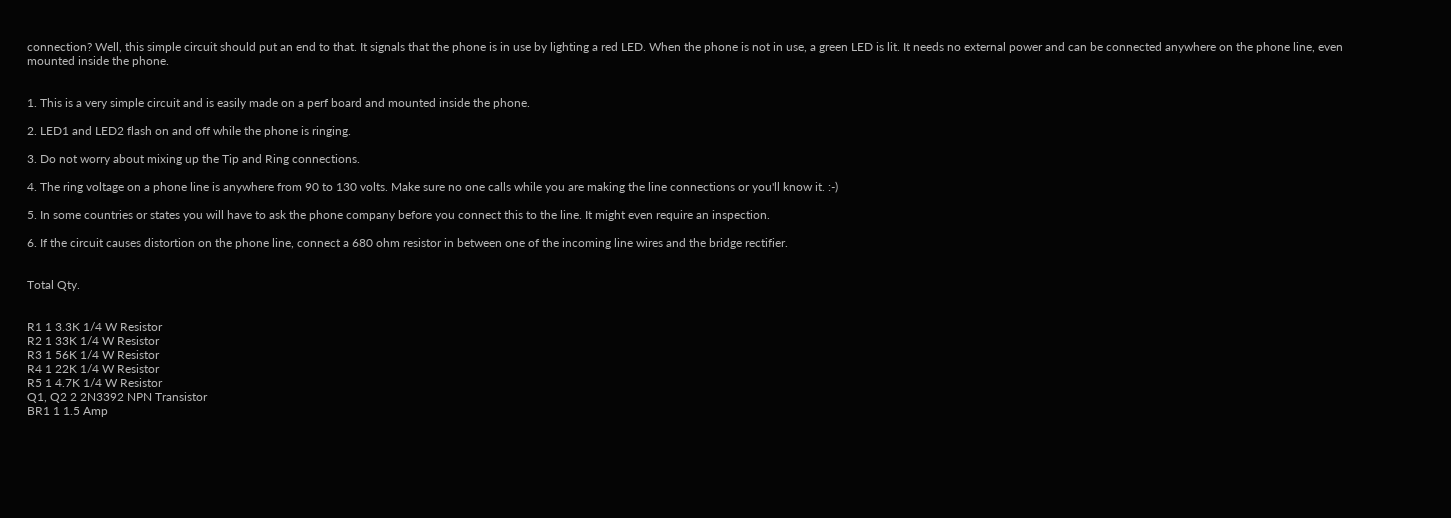connection? Well, this simple circuit should put an end to that. It signals that the phone is in use by lighting a red LED. When the phone is not in use, a green LED is lit. It needs no external power and can be connected anywhere on the phone line, even mounted inside the phone.


1. This is a very simple circuit and is easily made on a perf board and mounted inside the phone.

2. LED1 and LED2 flash on and off while the phone is ringing.

3. Do not worry about mixing up the Tip and Ring connections.

4. The ring voltage on a phone line is anywhere from 90 to 130 volts. Make sure no one calls while you are making the line connections or you'll know it. :-)

5. In some countries or states you will have to ask the phone company before you connect this to the line. It might even require an inspection.

6. If the circuit causes distortion on the phone line, connect a 680 ohm resistor in between one of the incoming line wires and the bridge rectifier.


Total Qty.


R1 1 3.3K 1/4 W Resistor
R2 1 33K 1/4 W Resistor
R3 1 56K 1/4 W Resistor
R4 1 22K 1/4 W Resistor
R5 1 4.7K 1/4 W Resistor
Q1, Q2 2 2N3392 NPN Transistor
BR1 1 1.5 Amp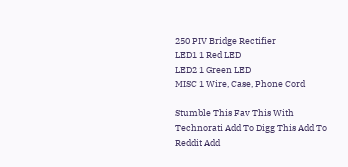250 PIV Bridge Rectifier
LED1 1 Red LED
LED2 1 Green LED
MISC 1 Wire, Case, Phone Cord

Stumble This Fav This With Technorati Add To Digg This Add To Reddit Add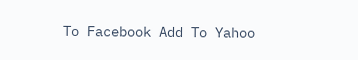To Facebook Add To Yahoo